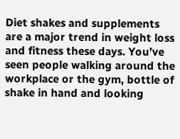Diet shakes and supplements are a major trend in weight loss and fitness these days. You’ve seen people walking around the workplace or the gym, bottle of shake in hand and looking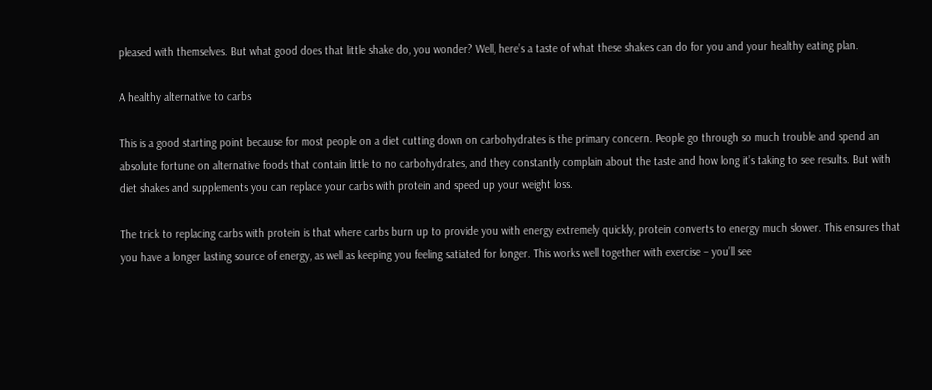pleased with themselves. But what good does that little shake do, you wonder? Well, here’s a taste of what these shakes can do for you and your healthy eating plan.

A healthy alternative to carbs

This is a good starting point because for most people on a diet cutting down on carbohydrates is the primary concern. People go through so much trouble and spend an absolute fortune on alternative foods that contain little to no carbohydrates, and they constantly complain about the taste and how long it’s taking to see results. But with diet shakes and supplements you can replace your carbs with protein and speed up your weight loss.

The trick to replacing carbs with protein is that where carbs burn up to provide you with energy extremely quickly, protein converts to energy much slower. This ensures that you have a longer lasting source of energy, as well as keeping you feeling satiated for longer. This works well together with exercise – you’ll see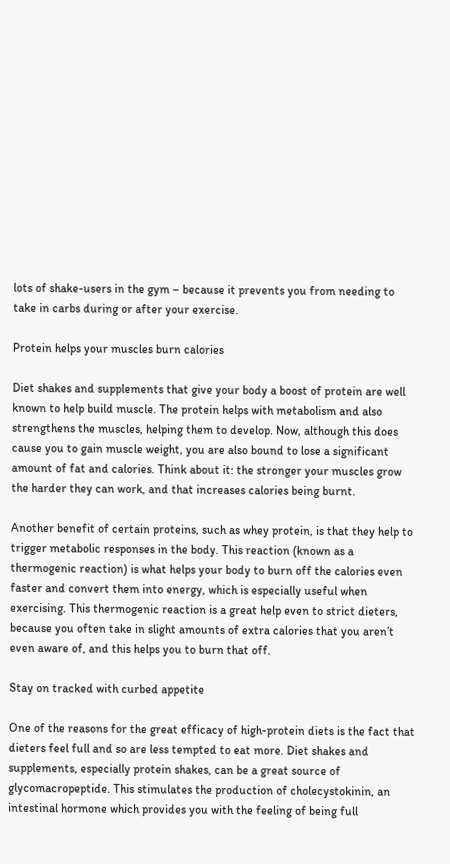lots of shake-users in the gym – because it prevents you from needing to take in carbs during or after your exercise.

Protein helps your muscles burn calories

Diet shakes and supplements that give your body a boost of protein are well known to help build muscle. The protein helps with metabolism and also strengthens the muscles, helping them to develop. Now, although this does cause you to gain muscle weight, you are also bound to lose a significant amount of fat and calories. Think about it: the stronger your muscles grow the harder they can work, and that increases calories being burnt.

Another benefit of certain proteins, such as whey protein, is that they help to trigger metabolic responses in the body. This reaction (known as a thermogenic reaction) is what helps your body to burn off the calories even faster and convert them into energy, which is especially useful when exercising. This thermogenic reaction is a great help even to strict dieters, because you often take in slight amounts of extra calories that you aren’t even aware of, and this helps you to burn that off.

Stay on tracked with curbed appetite

One of the reasons for the great efficacy of high-protein diets is the fact that dieters feel full and so are less tempted to eat more. Diet shakes and supplements, especially protein shakes, can be a great source of glycomacropeptide. This stimulates the production of cholecystokinin, an intestinal hormone which provides you with the feeling of being full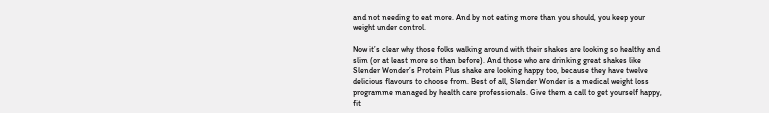and not needing to eat more. And by not eating more than you should, you keep your weight under control.

Now it’s clear why those folks walking around with their shakes are looking so healthy and slim (or at least more so than before). And those who are drinking great shakes like Slender Wonder’s Protein Plus shake are looking happy too, because they have twelve delicious flavours to choose from. Best of all, Slender Wonder is a medical weight loss programme managed by health care professionals. Give them a call to get yourself happy, fit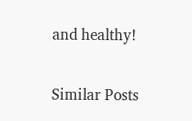and healthy!

Similar Posts